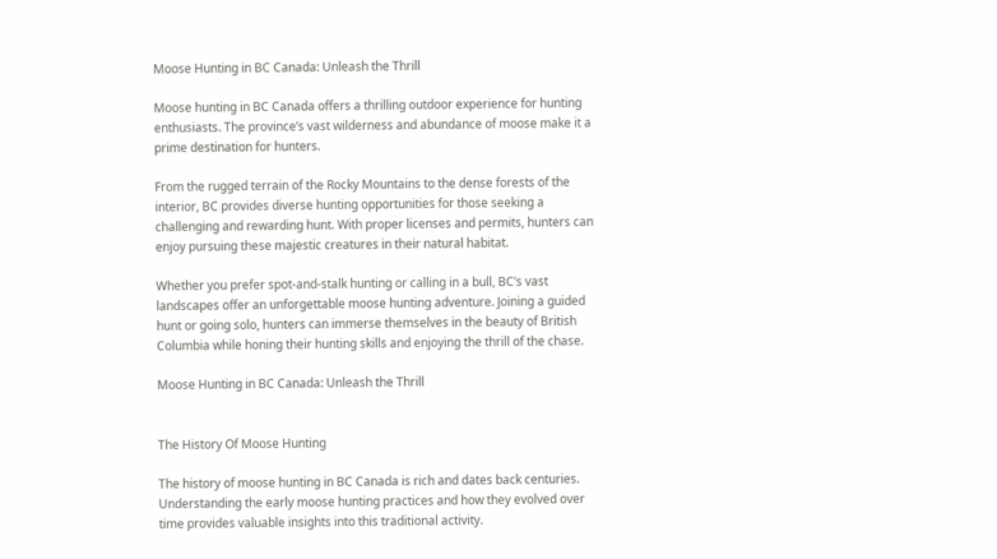Moose Hunting in BC Canada: Unleash the Thrill

Moose hunting in BC Canada offers a thrilling outdoor experience for hunting enthusiasts. The province’s vast wilderness and abundance of moose make it a prime destination for hunters.

From the rugged terrain of the Rocky Mountains to the dense forests of the interior, BC provides diverse hunting opportunities for those seeking a challenging and rewarding hunt. With proper licenses and permits, hunters can enjoy pursuing these majestic creatures in their natural habitat.

Whether you prefer spot-and-stalk hunting or calling in a bull, BC’s vast landscapes offer an unforgettable moose hunting adventure. Joining a guided hunt or going solo, hunters can immerse themselves in the beauty of British Columbia while honing their hunting skills and enjoying the thrill of the chase.

Moose Hunting in BC Canada: Unleash the Thrill


The History Of Moose Hunting

The history of moose hunting in BC Canada is rich and dates back centuries. Understanding the early moose hunting practices and how they evolved over time provides valuable insights into this traditional activity.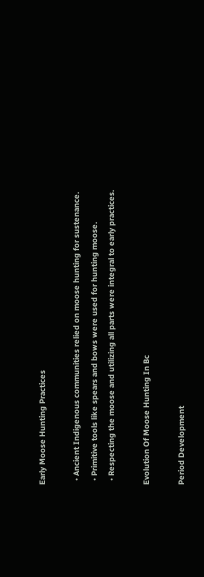Early Moose Hunting Practices

  • Ancient Indigenous communities relied on moose hunting for sustenance.
  • Primitive tools like spears and bows were used for hunting moose.
  • Respecting the moose and utilizing all parts were integral to early practices.

Evolution Of Moose Hunting In Bc

Period Development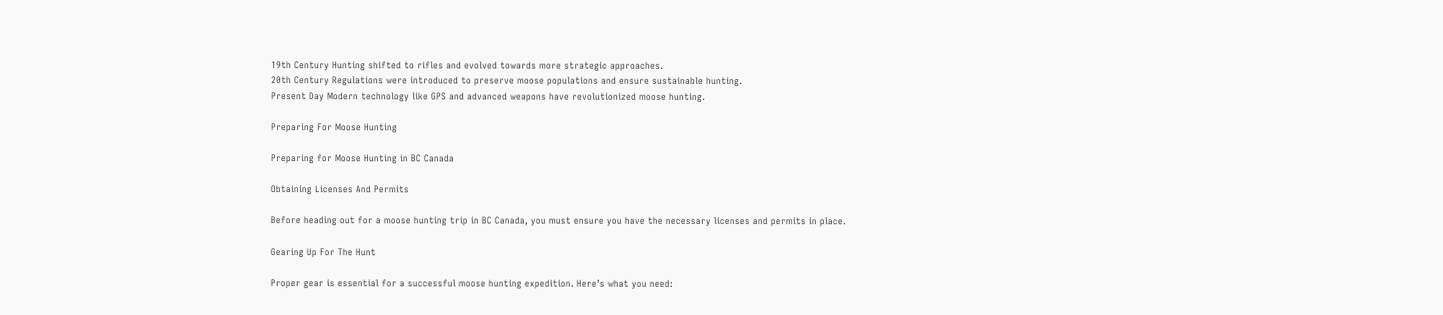19th Century Hunting shifted to rifles and evolved towards more strategic approaches.
20th Century Regulations were introduced to preserve moose populations and ensure sustainable hunting.
Present Day Modern technology like GPS and advanced weapons have revolutionized moose hunting.

Preparing For Moose Hunting

Preparing for Moose Hunting in BC Canada

Obtaining Licenses And Permits

Before heading out for a moose hunting trip in BC Canada, you must ensure you have the necessary licenses and permits in place.

Gearing Up For The Hunt

Proper gear is essential for a successful moose hunting expedition. Here’s what you need: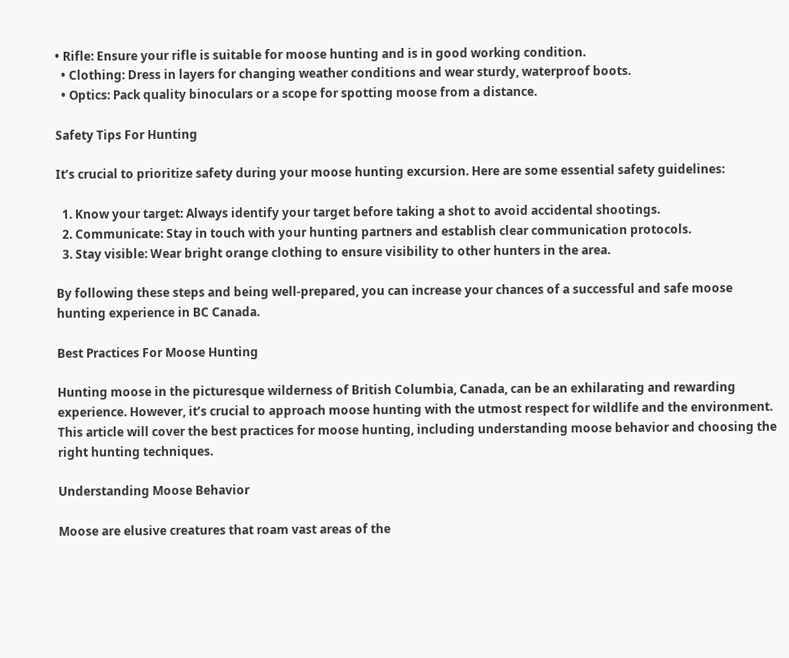• Rifle: Ensure your rifle is suitable for moose hunting and is in good working condition.
  • Clothing: Dress in layers for changing weather conditions and wear sturdy, waterproof boots.
  • Optics: Pack quality binoculars or a scope for spotting moose from a distance.

Safety Tips For Hunting

It’s crucial to prioritize safety during your moose hunting excursion. Here are some essential safety guidelines:

  1. Know your target: Always identify your target before taking a shot to avoid accidental shootings.
  2. Communicate: Stay in touch with your hunting partners and establish clear communication protocols.
  3. Stay visible: Wear bright orange clothing to ensure visibility to other hunters in the area.

By following these steps and being well-prepared, you can increase your chances of a successful and safe moose hunting experience in BC Canada.

Best Practices For Moose Hunting

Hunting moose in the picturesque wilderness of British Columbia, Canada, can be an exhilarating and rewarding experience. However, it’s crucial to approach moose hunting with the utmost respect for wildlife and the environment. This article will cover the best practices for moose hunting, including understanding moose behavior and choosing the right hunting techniques.

Understanding Moose Behavior

Moose are elusive creatures that roam vast areas of the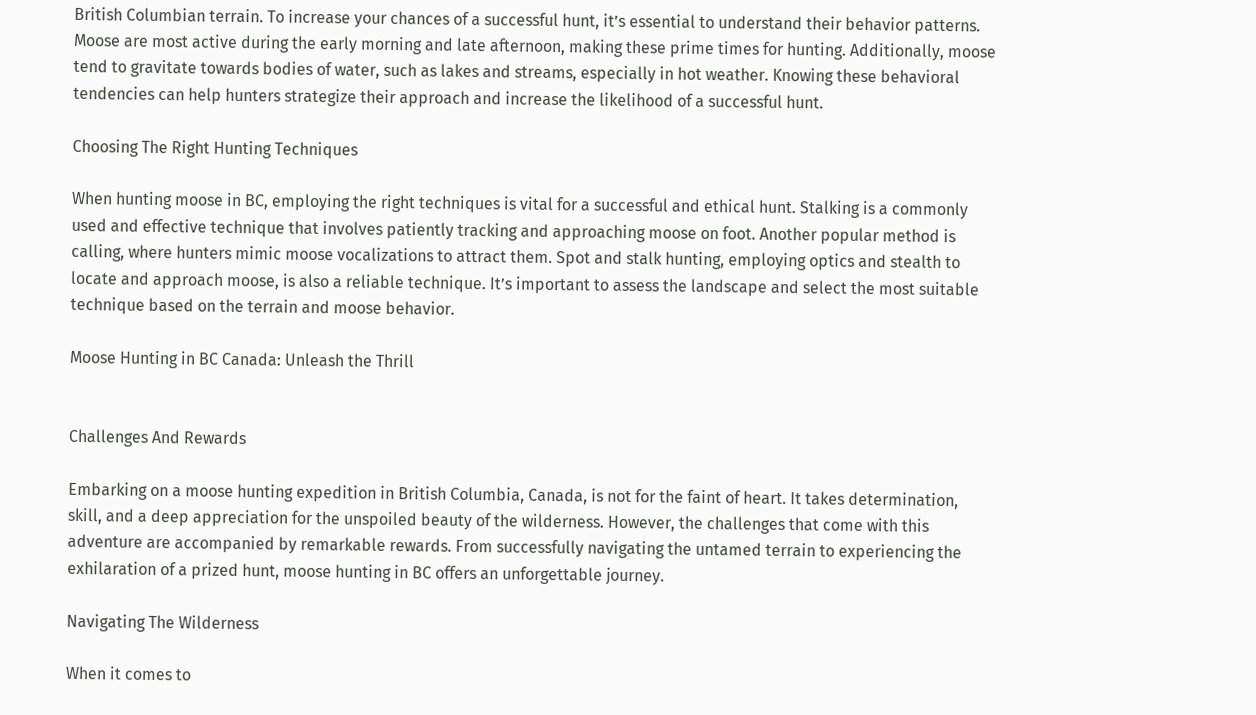British Columbian terrain. To increase your chances of a successful hunt, it’s essential to understand their behavior patterns. Moose are most active during the early morning and late afternoon, making these prime times for hunting. Additionally, moose tend to gravitate towards bodies of water, such as lakes and streams, especially in hot weather. Knowing these behavioral tendencies can help hunters strategize their approach and increase the likelihood of a successful hunt.

Choosing The Right Hunting Techniques

When hunting moose in BC, employing the right techniques is vital for a successful and ethical hunt. Stalking is a commonly used and effective technique that involves patiently tracking and approaching moose on foot. Another popular method is calling, where hunters mimic moose vocalizations to attract them. Spot and stalk hunting, employing optics and stealth to locate and approach moose, is also a reliable technique. It’s important to assess the landscape and select the most suitable technique based on the terrain and moose behavior.

Moose Hunting in BC Canada: Unleash the Thrill


Challenges And Rewards

Embarking on a moose hunting expedition in British Columbia, Canada, is not for the faint of heart. It takes determination, skill, and a deep appreciation for the unspoiled beauty of the wilderness. However, the challenges that come with this adventure are accompanied by remarkable rewards. From successfully navigating the untamed terrain to experiencing the exhilaration of a prized hunt, moose hunting in BC offers an unforgettable journey.

Navigating The Wilderness

When it comes to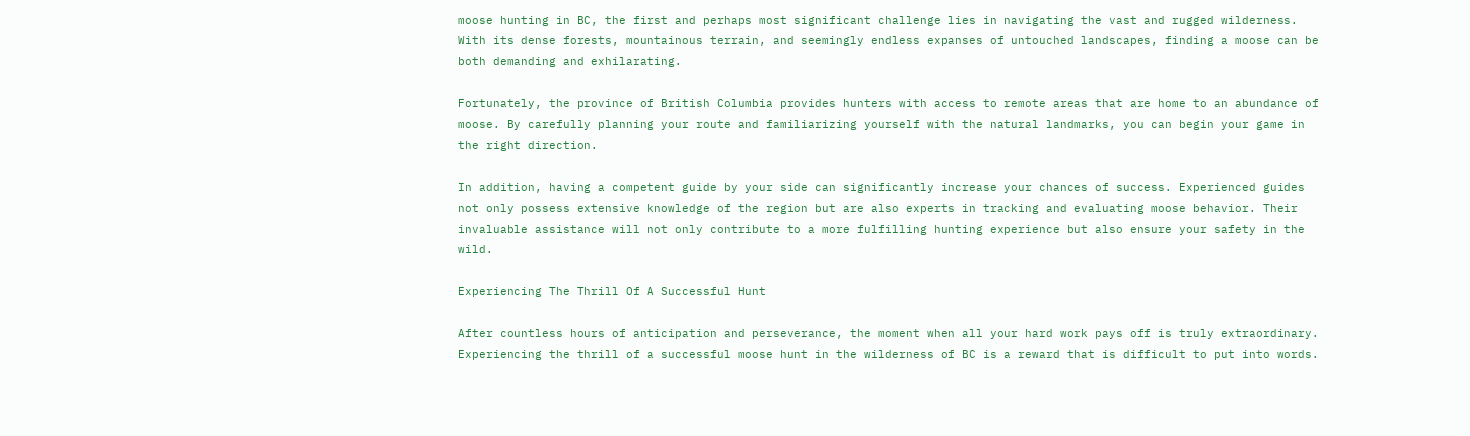moose hunting in BC, the first and perhaps most significant challenge lies in navigating the vast and rugged wilderness. With its dense forests, mountainous terrain, and seemingly endless expanses of untouched landscapes, finding a moose can be both demanding and exhilarating.

Fortunately, the province of British Columbia provides hunters with access to remote areas that are home to an abundance of moose. By carefully planning your route and familiarizing yourself with the natural landmarks, you can begin your game in the right direction.

In addition, having a competent guide by your side can significantly increase your chances of success. Experienced guides not only possess extensive knowledge of the region but are also experts in tracking and evaluating moose behavior. Their invaluable assistance will not only contribute to a more fulfilling hunting experience but also ensure your safety in the wild.

Experiencing The Thrill Of A Successful Hunt

After countless hours of anticipation and perseverance, the moment when all your hard work pays off is truly extraordinary. Experiencing the thrill of a successful moose hunt in the wilderness of BC is a reward that is difficult to put into words.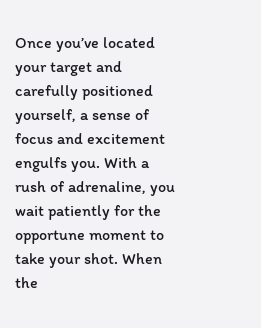Once you’ve located your target and carefully positioned yourself, a sense of focus and excitement engulfs you. With a rush of adrenaline, you wait patiently for the opportune moment to take your shot. When the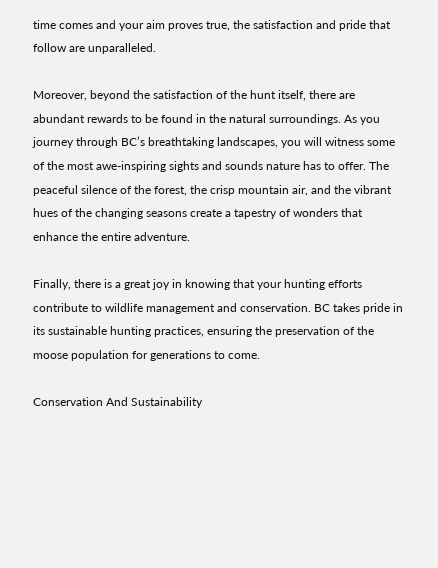time comes and your aim proves true, the satisfaction and pride that follow are unparalleled.

Moreover, beyond the satisfaction of the hunt itself, there are abundant rewards to be found in the natural surroundings. As you journey through BC’s breathtaking landscapes, you will witness some of the most awe-inspiring sights and sounds nature has to offer. The peaceful silence of the forest, the crisp mountain air, and the vibrant hues of the changing seasons create a tapestry of wonders that enhance the entire adventure.

Finally, there is a great joy in knowing that your hunting efforts contribute to wildlife management and conservation. BC takes pride in its sustainable hunting practices, ensuring the preservation of the moose population for generations to come.

Conservation And Sustainability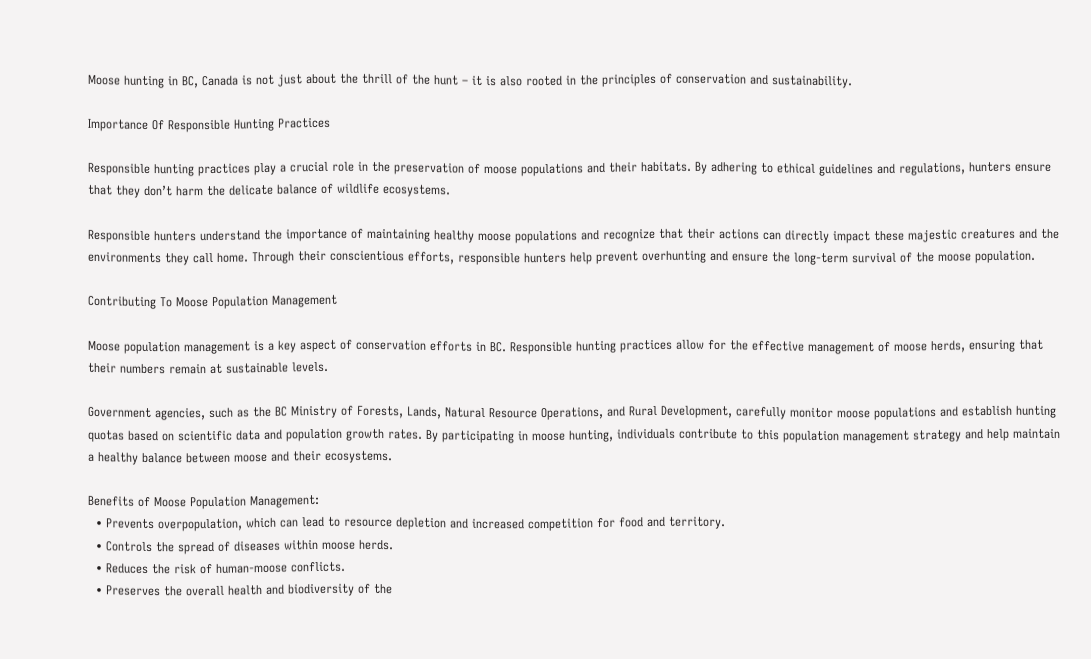Moose hunting in BC, Canada is not just about the thrill of the hunt – it is also rooted in the principles of conservation and sustainability.

Importance Of Responsible Hunting Practices

Responsible hunting practices play a crucial role in the preservation of moose populations and their habitats. By adhering to ethical guidelines and regulations, hunters ensure that they don’t harm the delicate balance of wildlife ecosystems.

Responsible hunters understand the importance of maintaining healthy moose populations and recognize that their actions can directly impact these majestic creatures and the environments they call home. Through their conscientious efforts, responsible hunters help prevent overhunting and ensure the long-term survival of the moose population.

Contributing To Moose Population Management

Moose population management is a key aspect of conservation efforts in BC. Responsible hunting practices allow for the effective management of moose herds, ensuring that their numbers remain at sustainable levels.

Government agencies, such as the BC Ministry of Forests, Lands, Natural Resource Operations, and Rural Development, carefully monitor moose populations and establish hunting quotas based on scientific data and population growth rates. By participating in moose hunting, individuals contribute to this population management strategy and help maintain a healthy balance between moose and their ecosystems.

Benefits of Moose Population Management:
  • Prevents overpopulation, which can lead to resource depletion and increased competition for food and territory.
  • Controls the spread of diseases within moose herds.
  • Reduces the risk of human-moose conflicts.
  • Preserves the overall health and biodiversity of the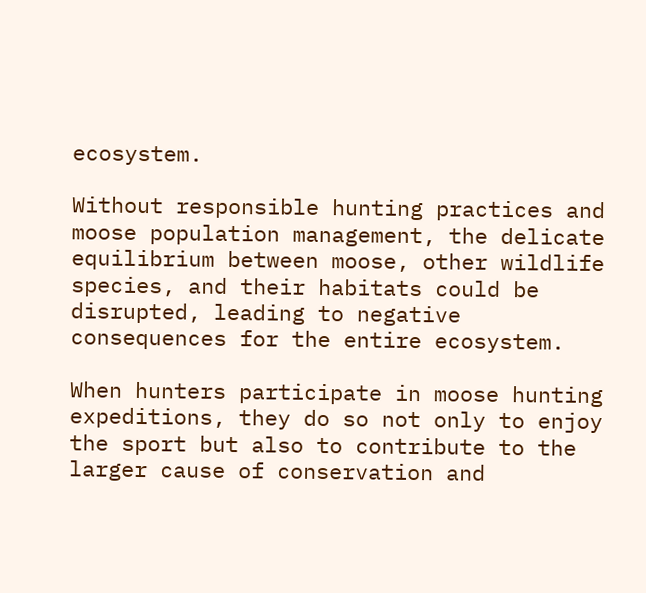ecosystem.

Without responsible hunting practices and moose population management, the delicate equilibrium between moose, other wildlife species, and their habitats could be disrupted, leading to negative consequences for the entire ecosystem.

When hunters participate in moose hunting expeditions, they do so not only to enjoy the sport but also to contribute to the larger cause of conservation and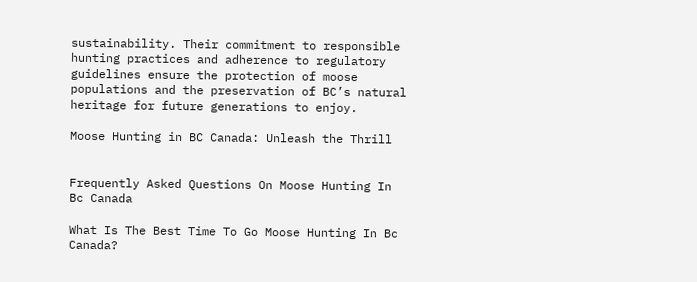sustainability. Their commitment to responsible hunting practices and adherence to regulatory guidelines ensure the protection of moose populations and the preservation of BC’s natural heritage for future generations to enjoy.

Moose Hunting in BC Canada: Unleash the Thrill


Frequently Asked Questions On Moose Hunting In Bc Canada

What Is The Best Time To Go Moose Hunting In Bc Canada?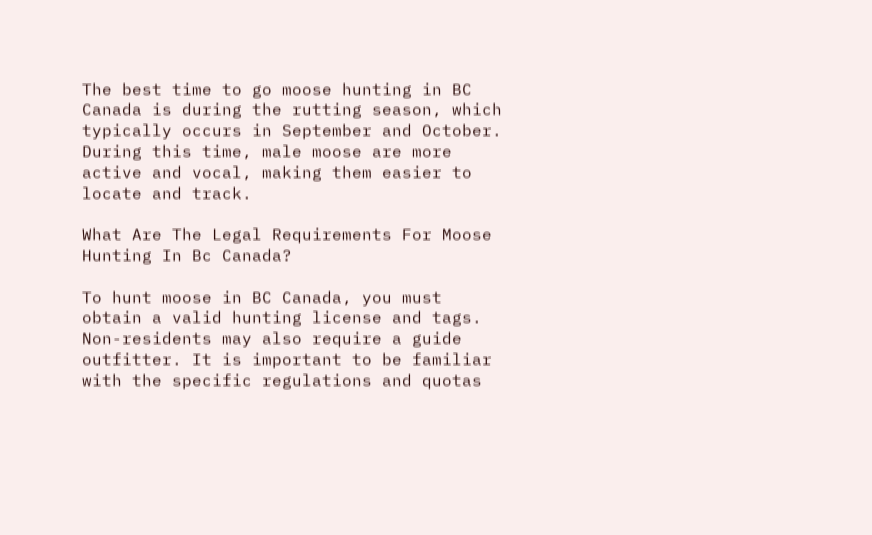The best time to go moose hunting in BC Canada is during the rutting season, which typically occurs in September and October. During this time, male moose are more active and vocal, making them easier to locate and track.

What Are The Legal Requirements For Moose Hunting In Bc Canada?

To hunt moose in BC Canada, you must obtain a valid hunting license and tags. Non-residents may also require a guide outfitter. It is important to be familiar with the specific regulations and quotas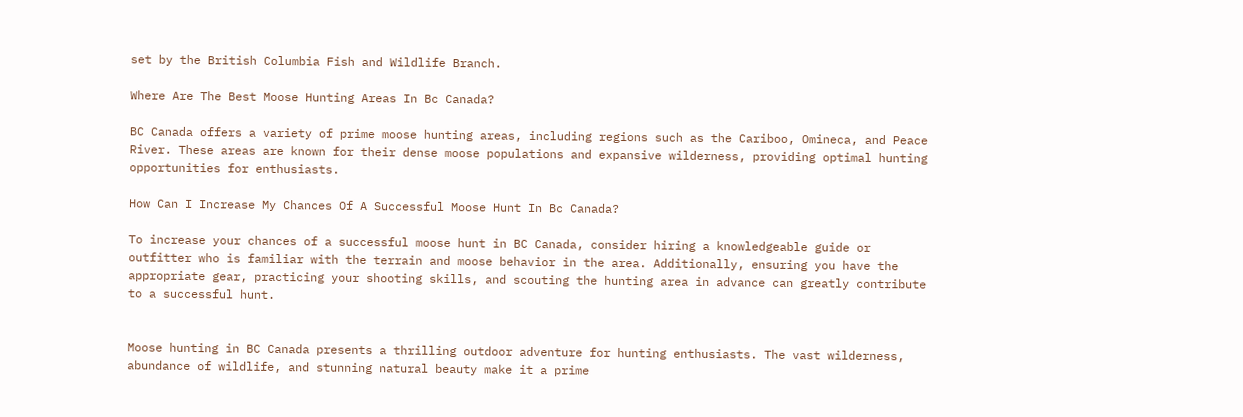set by the British Columbia Fish and Wildlife Branch.

Where Are The Best Moose Hunting Areas In Bc Canada?

BC Canada offers a variety of prime moose hunting areas, including regions such as the Cariboo, Omineca, and Peace River. These areas are known for their dense moose populations and expansive wilderness, providing optimal hunting opportunities for enthusiasts.

How Can I Increase My Chances Of A Successful Moose Hunt In Bc Canada?

To increase your chances of a successful moose hunt in BC Canada, consider hiring a knowledgeable guide or outfitter who is familiar with the terrain and moose behavior in the area. Additionally, ensuring you have the appropriate gear, practicing your shooting skills, and scouting the hunting area in advance can greatly contribute to a successful hunt.


Moose hunting in BC Canada presents a thrilling outdoor adventure for hunting enthusiasts. The vast wilderness, abundance of wildlife, and stunning natural beauty make it a prime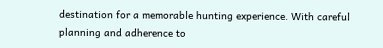destination for a memorable hunting experience. With careful planning and adherence to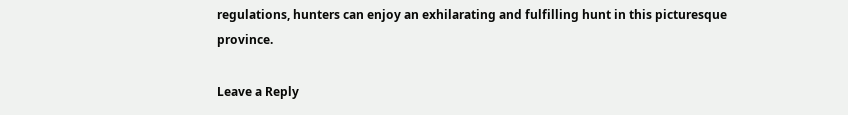regulations, hunters can enjoy an exhilarating and fulfilling hunt in this picturesque province.

Leave a Reply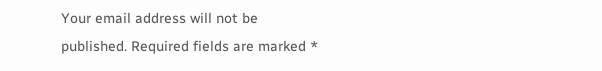Your email address will not be published. Required fields are marked *